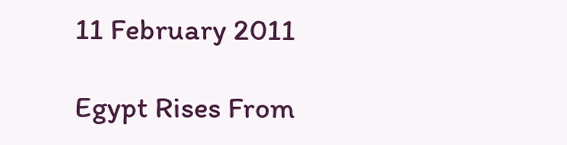11 February 2011

Egypt Rises From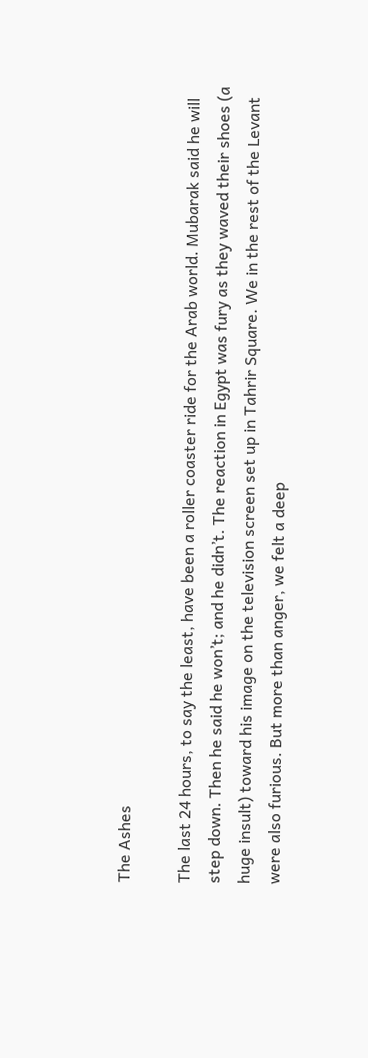The Ashes

The last 24 hours, to say the least, have been a roller coaster ride for the Arab world. Mubarak said he will step down. Then he said he won’t; and he didn’t. The reaction in Egypt was fury as they waved their shoes (a huge insult) toward his image on the television screen set up in Tahrir Square. We in the rest of the Levant were also furious. But more than anger, we felt a deep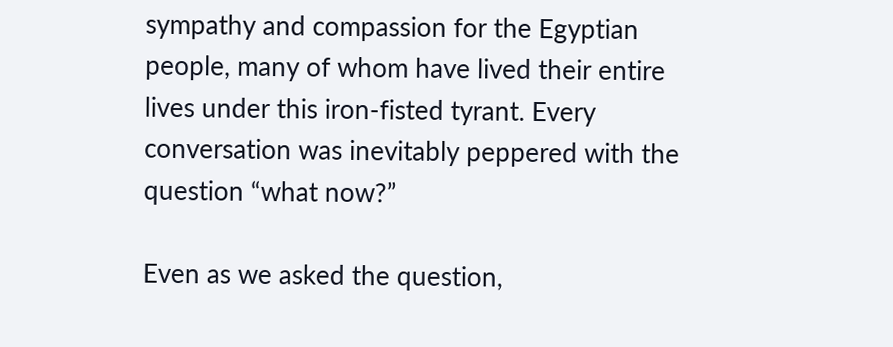sympathy and compassion for the Egyptian people, many of whom have lived their entire lives under this iron-fisted tyrant. Every conversation was inevitably peppered with the question “what now?”

Even as we asked the question,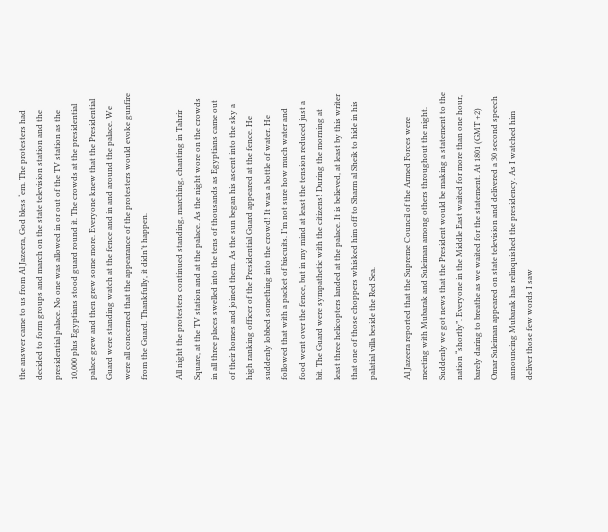the answer came to us from Al Jazeera, God bless ‘em. The protesters had decided to form groups and march on the state television station and the presidential palace. No one was allowed in or out of the TV station as the 10,000 plus Egyptians stood guard round it. The crowds at the presidential palace grew and then grew some more. Everyone knew that the Presidential Guard were standing watch at the fence and in and around the palace. We were all concerned that the appearance of the protesters would evoke gunfire from the Guard. Thankfully, it didn’t happen.

All night the protesters continued standing, marching, chanting in Tahrir Square, at the TV station and at the palace. As the night wore on the crowds in all three places swelled into the tens of thousands as Egyptians came out of their homes and joined them. As the sun began his ascent into the sky a high ranking officer of the Presidential Guard appeared at the fence. He suddenly lobbed something into the crowd! It was a bottle of water. He followed that with a packet of biscuits. I’m not sure how much water and food went over the fence, but in my mind at least the tension reduced just a bit. The Guard were sympathetic with the citizens! During the morning at least three helicopters landed at the palace. It is believed, at least by this writer that one of those choppers whisked him off to Sharm al Sheik to hide in his palatial villa beside the Red Sea.

Al Jazeera reported that the Supreme Council of the Armed Forces were meeting with Mubarak and Suleiman among others throughout the night. Suddenly we got news that the President would be making a statement to the nation “shortly”. Everyone in the Middle East waited for more than one hour, barely daring to breathe as we waited for the statement. At 1801 (GMT +2) Omar Suleiman appeared on state television and delivered a 30 second speech announcing Mubarak has relinquished the presidency. As I watched him deliver those few words I saw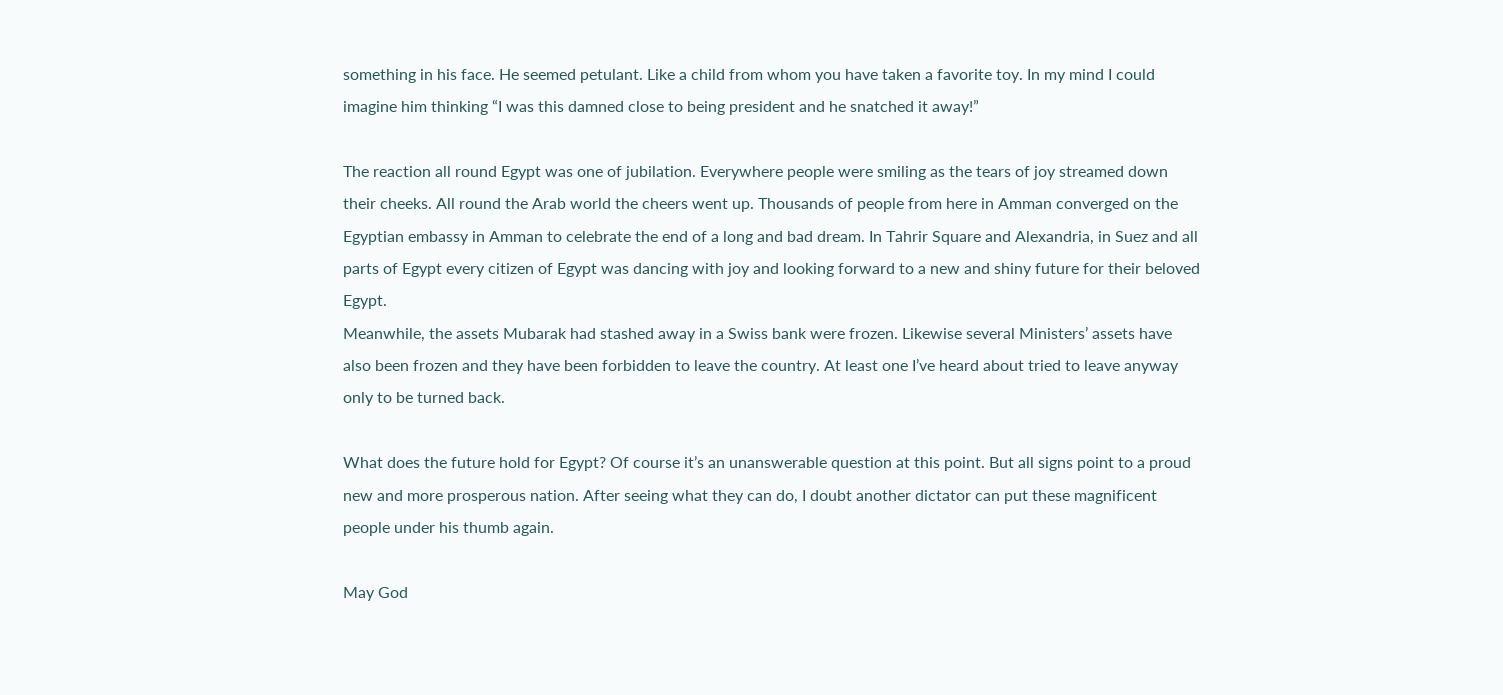something in his face. He seemed petulant. Like a child from whom you have taken a favorite toy. In my mind I could imagine him thinking “I was this damned close to being president and he snatched it away!”

The reaction all round Egypt was one of jubilation. Everywhere people were smiling as the tears of joy streamed down their cheeks. All round the Arab world the cheers went up. Thousands of people from here in Amman converged on the Egyptian embassy in Amman to celebrate the end of a long and bad dream. In Tahrir Square and Alexandria, in Suez and all parts of Egypt every citizen of Egypt was dancing with joy and looking forward to a new and shiny future for their beloved Egypt.
Meanwhile, the assets Mubarak had stashed away in a Swiss bank were frozen. Likewise several Ministers’ assets have also been frozen and they have been forbidden to leave the country. At least one I’ve heard about tried to leave anyway only to be turned back.

What does the future hold for Egypt? Of course it’s an unanswerable question at this point. But all signs point to a proud new and more prosperous nation. After seeing what they can do, I doubt another dictator can put these magnificent people under his thumb again.

May God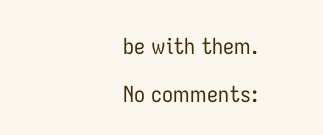be with them.

No comments: